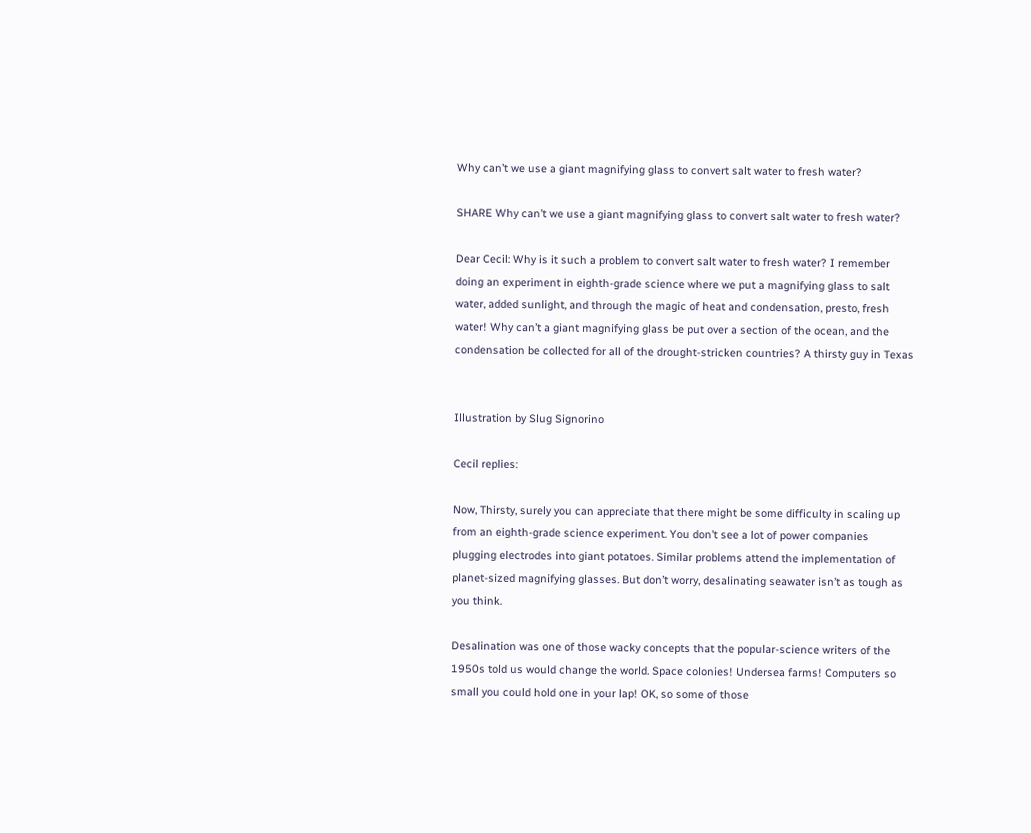Why can’t we use a giant magnifying glass to convert salt water to fresh water?

SHARE Why can’t we use a giant magnifying glass to convert salt water to fresh water?

Dear Cecil: Why is it such a problem to convert salt water to fresh water? I remember doing an experiment in eighth-grade science where we put a magnifying glass to salt water, added sunlight, and through the magic of heat and condensation, presto, fresh water! Why can’t a giant magnifying glass be put over a section of the ocean, and the condensation be collected for all of the drought-stricken countries? A thirsty guy in Texas


Illustration by Slug Signorino

Cecil replies:

Now, Thirsty, surely you can appreciate that there might be some difficulty in scaling up from an eighth-grade science experiment. You don’t see a lot of power companies plugging electrodes into giant potatoes. Similar problems attend the implementation of planet-sized magnifying glasses. But don’t worry, desalinating seawater isn’t as tough as you think.

Desalination was one of those wacky concepts that the popular-science writers of the 1950s told us would change the world. Space colonies! Undersea farms! Computers so small you could hold one in your lap! OK, so some of those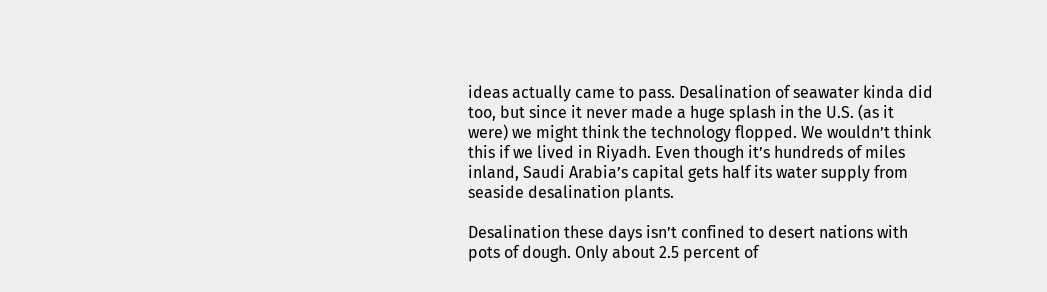ideas actually came to pass. Desalination of seawater kinda did too, but since it never made a huge splash in the U.S. (as it were) we might think the technology flopped. We wouldn’t think this if we lived in Riyadh. Even though it’s hundreds of miles inland, Saudi Arabia’s capital gets half its water supply from seaside desalination plants.

Desalination these days isn’t confined to desert nations with pots of dough. Only about 2.5 percent of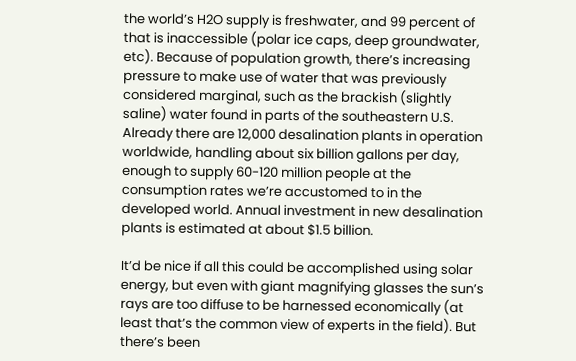the world’s H2O supply is freshwater, and 99 percent of that is inaccessible (polar ice caps, deep groundwater, etc). Because of population growth, there’s increasing pressure to make use of water that was previously considered marginal, such as the brackish (slightly saline) water found in parts of the southeastern U.S. Already there are 12,000 desalination plants in operation worldwide, handling about six billion gallons per day, enough to supply 60-120 million people at the consumption rates we’re accustomed to in the developed world. Annual investment in new desalination plants is estimated at about $1.5 billion.

It’d be nice if all this could be accomplished using solar energy, but even with giant magnifying glasses the sun’s rays are too diffuse to be harnessed economically (at least that’s the common view of experts in the field). But there’s been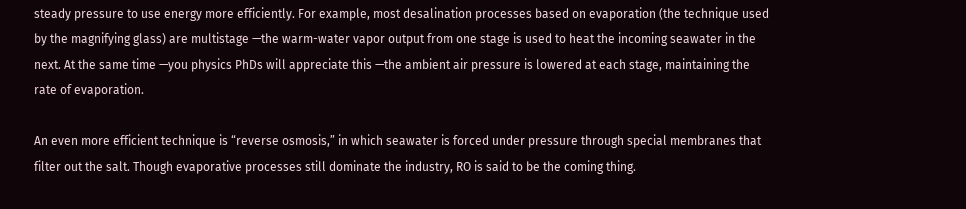steady pressure to use energy more efficiently. For example, most desalination processes based on evaporation (the technique used by the magnifying glass) are multistage —the warm-water vapor output from one stage is used to heat the incoming seawater in the next. At the same time —you physics PhDs will appreciate this —the ambient air pressure is lowered at each stage, maintaining the rate of evaporation.

An even more efficient technique is “reverse osmosis,” in which seawater is forced under pressure through special membranes that filter out the salt. Though evaporative processes still dominate the industry, RO is said to be the coming thing.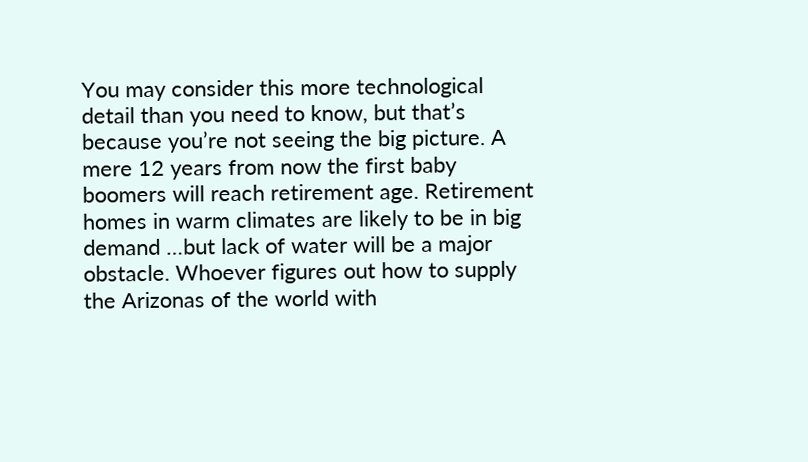You may consider this more technological detail than you need to know, but that’s because you’re not seeing the big picture. A mere 12 years from now the first baby boomers will reach retirement age. Retirement homes in warm climates are likely to be in big demand …but lack of water will be a major obstacle. Whoever figures out how to supply the Arizonas of the world with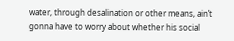water, through desalination or other means, ain’t gonna have to worry about whether his social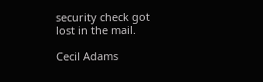security check got lost in the mail.

Cecil Adams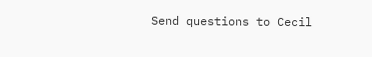Send questions to Cecil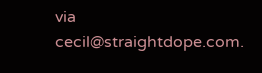via cecil@straightdope.com.